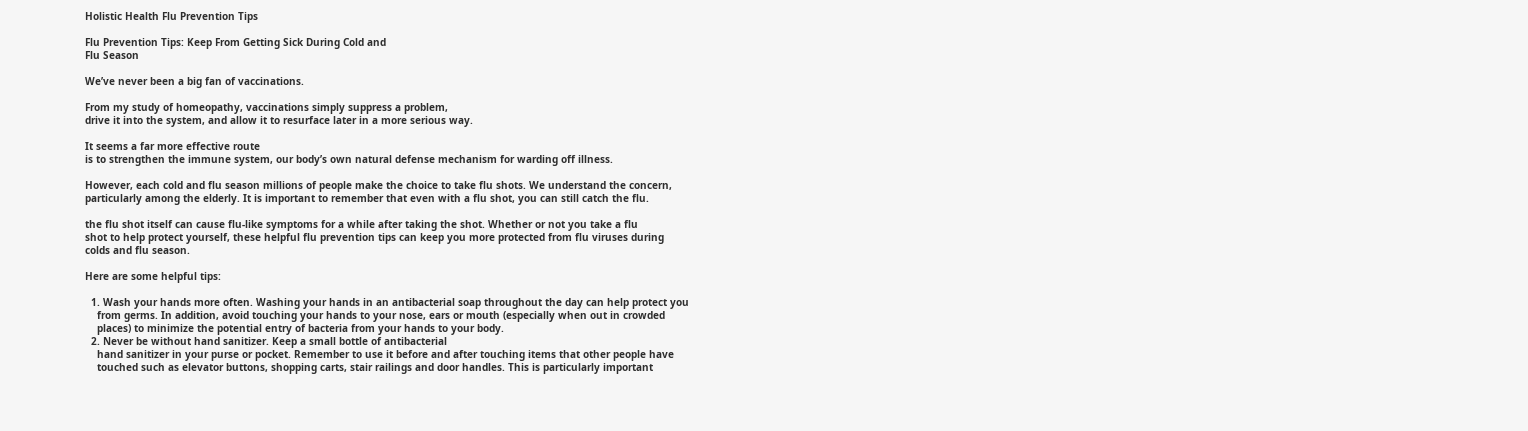Holistic Health Flu Prevention Tips

Flu Prevention Tips: Keep From Getting Sick During Cold and
Flu Season

We’ve never been a big fan of vaccinations.

From my study of homeopathy, vaccinations simply suppress a problem,
drive it into the system, and allow it to resurface later in a more serious way.

It seems a far more effective route
is to strengthen the immune system, our body’s own natural defense mechanism for warding off illness.

However, each cold and flu season millions of people make the choice to take flu shots. We understand the concern,
particularly among the elderly. It is important to remember that even with a flu shot, you can still catch the flu.

the flu shot itself can cause flu-like symptoms for a while after taking the shot. Whether or not you take a flu
shot to help protect yourself, these helpful flu prevention tips can keep you more protected from flu viruses during
colds and flu season.

Here are some helpful tips:

  1. Wash your hands more often. Washing your hands in an antibacterial soap throughout the day can help protect you
    from germs. In addition, avoid touching your hands to your nose, ears or mouth (especially when out in crowded
    places) to minimize the potential entry of bacteria from your hands to your body.
  2. Never be without hand sanitizer. Keep a small bottle of antibacterial
    hand sanitizer in your purse or pocket. Remember to use it before and after touching items that other people have
    touched such as elevator buttons, shopping carts, stair railings and door handles. This is particularly important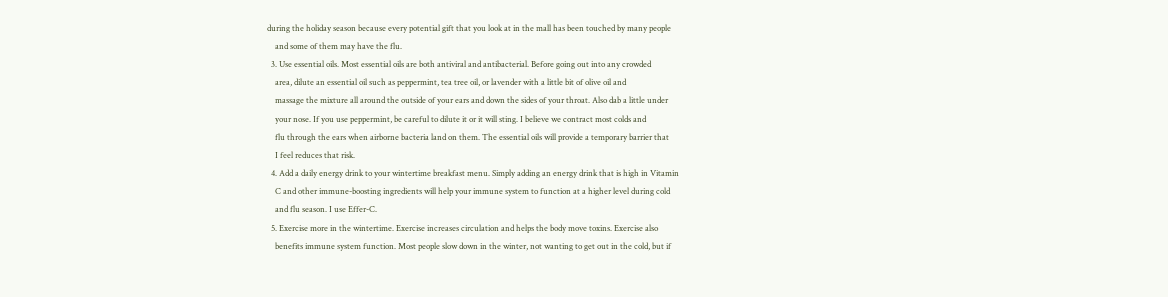during the holiday season because every potential gift that you look at in the mall has been touched by many people
    and some of them may have the flu.
  3. Use essential oils. Most essential oils are both antiviral and antibacterial. Before going out into any crowded
    area, dilute an essential oil such as peppermint, tea tree oil, or lavender with a little bit of olive oil and
    massage the mixture all around the outside of your ears and down the sides of your throat. Also dab a little under
    your nose. If you use peppermint, be careful to dilute it or it will sting. I believe we contract most colds and
    flu through the ears when airborne bacteria land on them. The essential oils will provide a temporary barrier that
    I feel reduces that risk.
  4. Add a daily energy drink to your wintertime breakfast menu. Simply adding an energy drink that is high in Vitamin
    C and other immune-boosting ingredients will help your immune system to function at a higher level during cold
    and flu season. I use Effer-C.
  5. Exercise more in the wintertime. Exercise increases circulation and helps the body move toxins. Exercise also
    benefits immune system function. Most people slow down in the winter, not wanting to get out in the cold, but if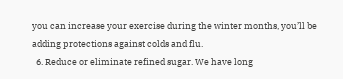you can increase your exercise during the winter months, you’ll be adding protections against colds and flu.
  6. Reduce or eliminate refined sugar. We have long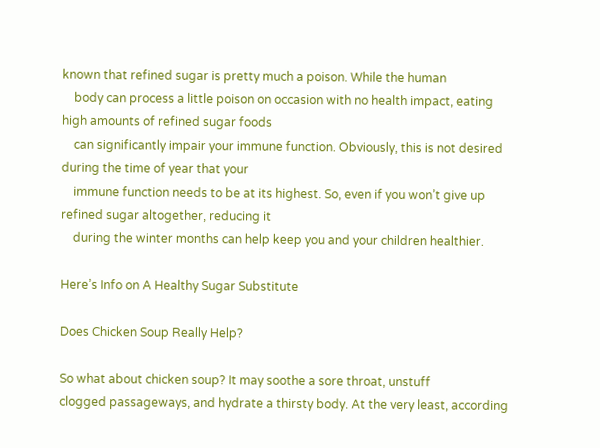known that refined sugar is pretty much a poison. While the human
    body can process a little poison on occasion with no health impact, eating high amounts of refined sugar foods
    can significantly impair your immune function. Obviously, this is not desired during the time of year that your
    immune function needs to be at its highest. So, even if you won’t give up refined sugar altogether, reducing it
    during the winter months can help keep you and your children healthier.

Here’s Info on A Healthy Sugar Substitute

Does Chicken Soup Really Help?

So what about chicken soup? It may soothe a sore throat, unstuff
clogged passageways, and hydrate a thirsty body. At the very least, according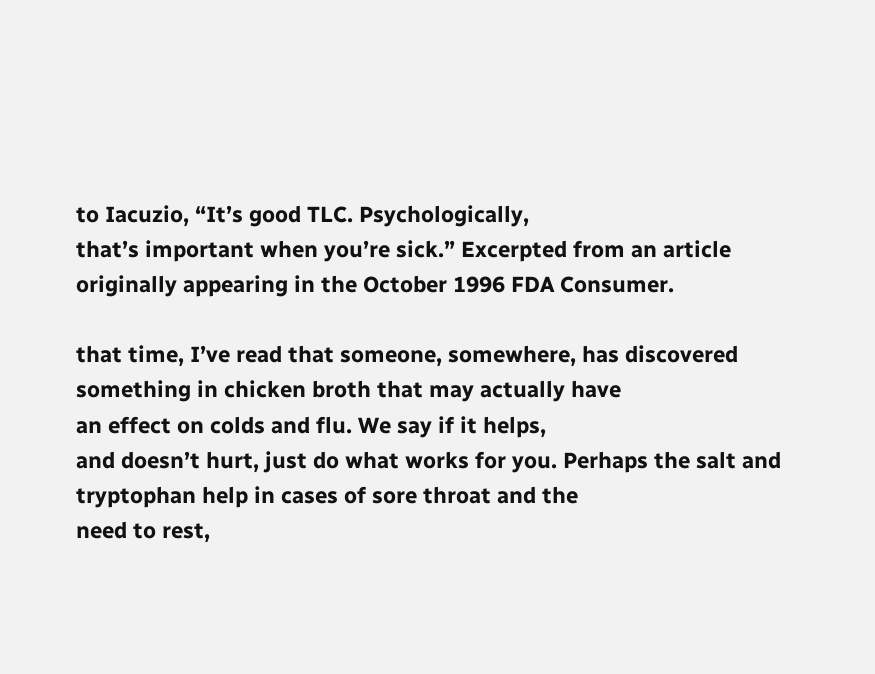to Iacuzio, “It’s good TLC. Psychologically,
that’s important when you’re sick.” Excerpted from an article originally appearing in the October 1996 FDA Consumer.

that time, I’ve read that someone, somewhere, has discovered something in chicken broth that may actually have
an effect on colds and flu. We say if it helps,
and doesn’t hurt, just do what works for you. Perhaps the salt and tryptophan help in cases of sore throat and the
need to rest,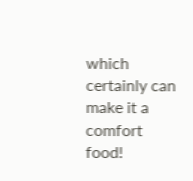which certainly can make it a comfort food!